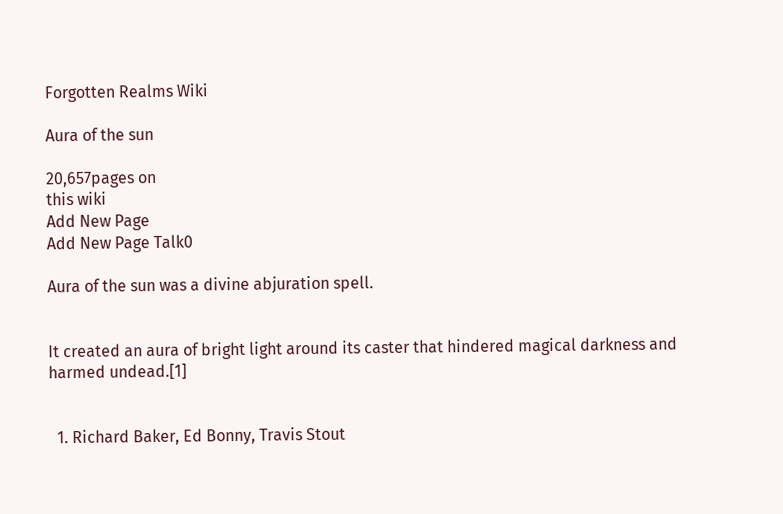Forgotten Realms Wiki

Aura of the sun

20,657pages on
this wiki
Add New Page
Add New Page Talk0

Aura of the sun was a divine abjuration spell.


It created an aura of bright light around its caster that hindered magical darkness and harmed undead.[1]


  1. Richard Baker, Ed Bonny, Travis Stout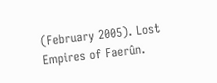(February 2005). Lost Empires of Faerûn.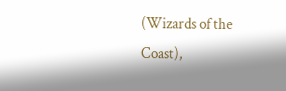(Wizards of the Coast),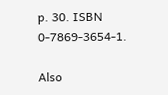p. 30. ISBN 0-7869-3654-1.

Also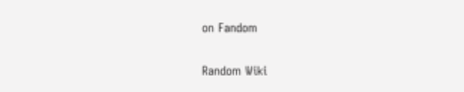on Fandom

Random Wiki